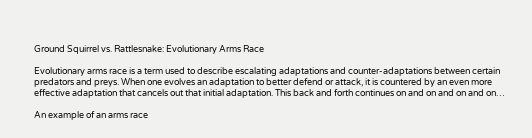Ground Squirrel vs. Rattlesnake: Evolutionary Arms Race

Evolutionary arms race is a term used to describe escalating adaptations and counter-adaptations between certain predators and preys. When one evolves an adaptation to better defend or attack, it is countered by an even more effective adaptation that cancels out that initial adaptation. This back and forth continues on and on and on and on…

An example of an arms race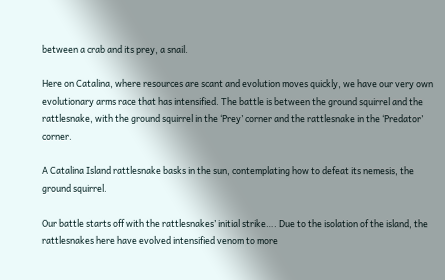between a crab and its prey, a snail.

Here on Catalina, where resources are scant and evolution moves quickly, we have our very own evolutionary arms race that has intensified. The battle is between the ground squirrel and the rattlesnake, with the ground squirrel in the ‘Prey’ corner and the rattlesnake in the ‘Predator’ corner.

A Catalina Island rattlesnake basks in the sun, contemplating how to defeat its nemesis, the ground squirrel.

Our battle starts off with the rattlesnakes’ initial strike…. Due to the isolation of the island, the rattlesnakes here have evolved intensified venom to more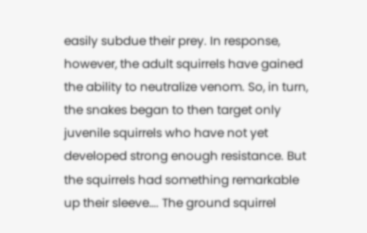easily subdue their prey. In response, however, the adult squirrels have gained the ability to neutralize venom. So, in turn, the snakes began to then target only juvenile squirrels who have not yet developed strong enough resistance. But the squirrels had something remarkable up their sleeve…. The ground squirrel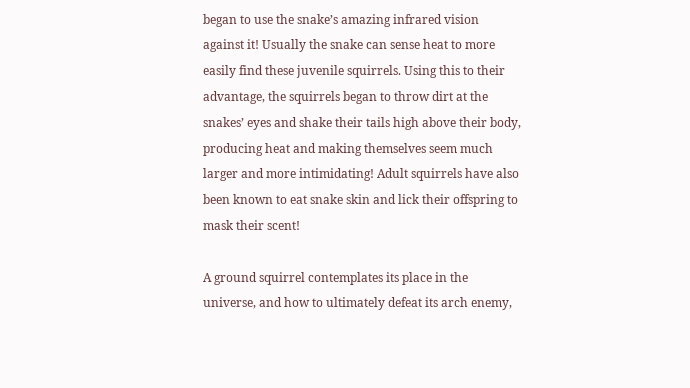began to use the snake’s amazing infrared vision against it! Usually the snake can sense heat to more easily find these juvenile squirrels. Using this to their advantage, the squirrels began to throw dirt at the snakes’ eyes and shake their tails high above their body, producing heat and making themselves seem much larger and more intimidating! Adult squirrels have also been known to eat snake skin and lick their offspring to mask their scent!

A ground squirrel contemplates its place in the universe, and how to ultimately defeat its arch enemy,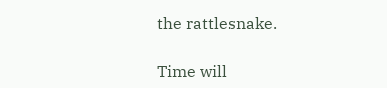the rattlesnake.

Time will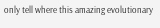only tell where this amazing evolutionary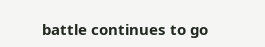battle continues to go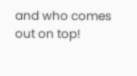and who comes out on top!